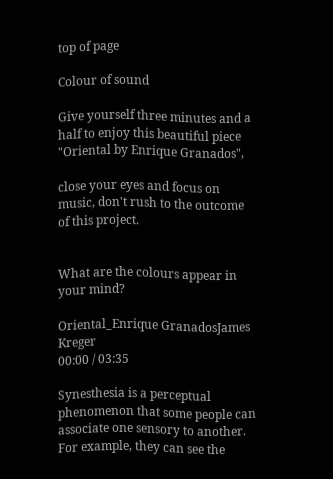top of page

Colour of sound

Give yourself three minutes and a half to enjoy this beautiful piece "Oriental by Enrique Granados",

close your eyes and focus on music, don't rush to the outcome of this project.


What are the colours appear in your mind?

Oriental_Enrique GranadosJames Kreger
00:00 / 03:35

Synesthesia is a perceptual phenomenon that some people can associate one sensory to another. For example, they can see the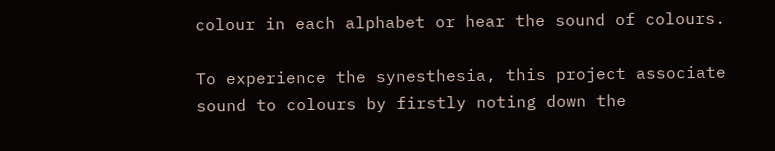colour in each alphabet or hear the sound of colours.

To experience the synesthesia, this project associate sound to colours by firstly noting down the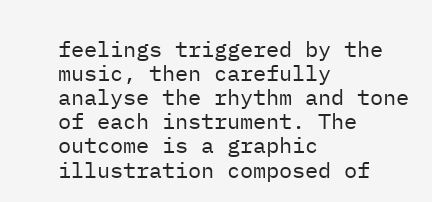feelings triggered by the music, then carefully analyse the rhythm and tone of each instrument. The outcome is a graphic illustration composed of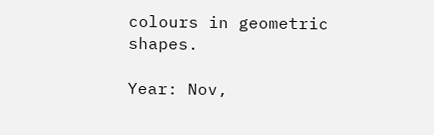colours in geometric shapes.

Year: Nov,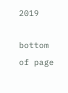2019

bottom of page